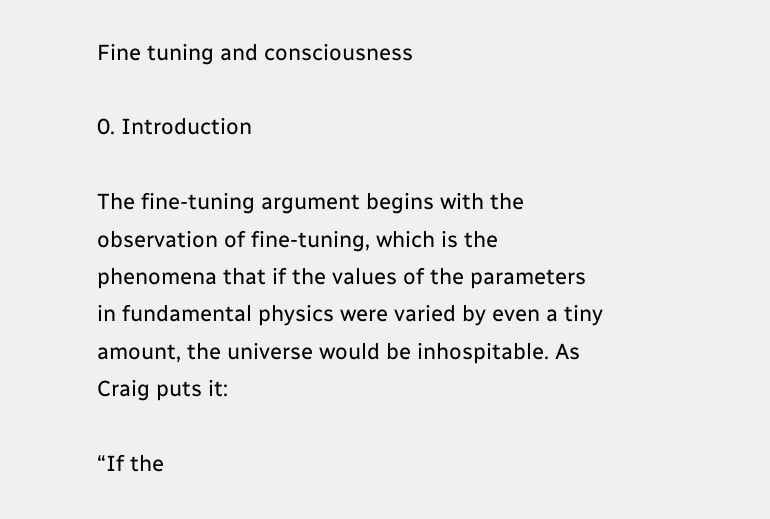Fine tuning and consciousness

0. Introduction

The fine-tuning argument begins with the observation of fine-tuning, which is the phenomena that if the values of the parameters in fundamental physics were varied by even a tiny amount, the universe would be inhospitable. As Craig puts it:

“If the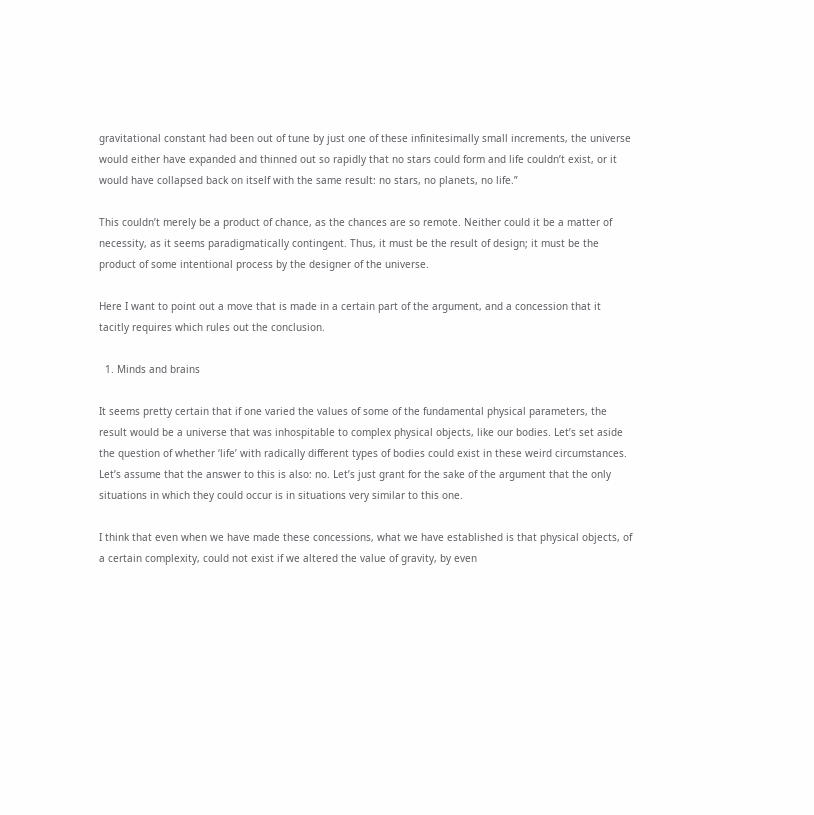gravitational constant had been out of tune by just one of these infinitesimally small increments, the universe would either have expanded and thinned out so rapidly that no stars could form and life couldn’t exist, or it would have collapsed back on itself with the same result: no stars, no planets, no life.”

This couldn’t merely be a product of chance, as the chances are so remote. Neither could it be a matter of necessity, as it seems paradigmatically contingent. Thus, it must be the result of design; it must be the product of some intentional process by the designer of the universe.

Here I want to point out a move that is made in a certain part of the argument, and a concession that it tacitly requires which rules out the conclusion.

  1. Minds and brains

It seems pretty certain that if one varied the values of some of the fundamental physical parameters, the result would be a universe that was inhospitable to complex physical objects, like our bodies. Let’s set aside the question of whether ‘life’ with radically different types of bodies could exist in these weird circumstances. Let’s assume that the answer to this is also: no. Let’s just grant for the sake of the argument that the only situations in which they could occur is in situations very similar to this one.

I think that even when we have made these concessions, what we have established is that physical objects, of a certain complexity, could not exist if we altered the value of gravity, by even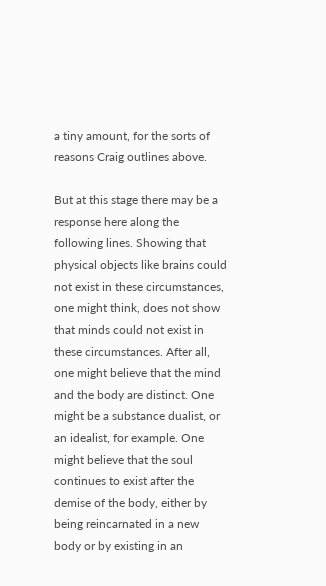a tiny amount, for the sorts of reasons Craig outlines above.

But at this stage there may be a response here along the following lines. Showing that physical objects like brains could not exist in these circumstances, one might think, does not show that minds could not exist in these circumstances. After all, one might believe that the mind and the body are distinct. One might be a substance dualist, or an idealist, for example. One might believe that the soul continues to exist after the demise of the body, either by being reincarnated in a new body or by existing in an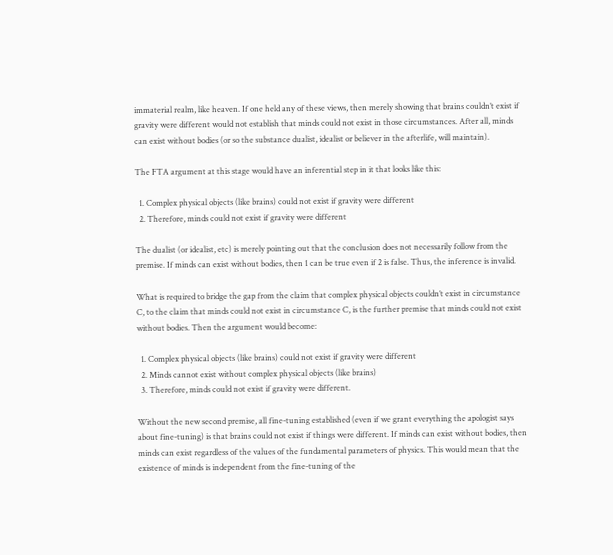immaterial realm, like heaven. If one held any of these views, then merely showing that brains couldn’t exist if gravity were different would not establish that minds could not exist in those circumstances. After all, minds can exist without bodies (or so the substance dualist, idealist or believer in the afterlife, will maintain).

The FTA argument at this stage would have an inferential step in it that looks like this:

  1. Complex physical objects (like brains) could not exist if gravity were different
  2. Therefore, minds could not exist if gravity were different

The dualist (or idealist, etc) is merely pointing out that the conclusion does not necessarily follow from the premise. If minds can exist without bodies, then 1 can be true even if 2 is false. Thus, the inference is invalid.

What is required to bridge the gap from the claim that complex physical objects couldn’t exist in circumstance C, to the claim that minds could not exist in circumstance C, is the further premise that minds could not exist without bodies. Then the argument would become:

  1. Complex physical objects (like brains) could not exist if gravity were different
  2. Minds cannot exist without complex physical objects (like brains)
  3. Therefore, minds could not exist if gravity were different.

Without the new second premise, all fine-tuning established (even if we grant everything the apologist says about fine-tuning) is that brains could not exist if things were different. If minds can exist without bodies, then minds can exist regardless of the values of the fundamental parameters of physics. This would mean that the existence of minds is independent from the fine-tuning of the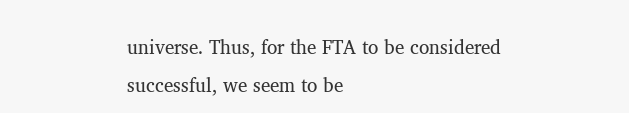universe. Thus, for the FTA to be considered successful, we seem to be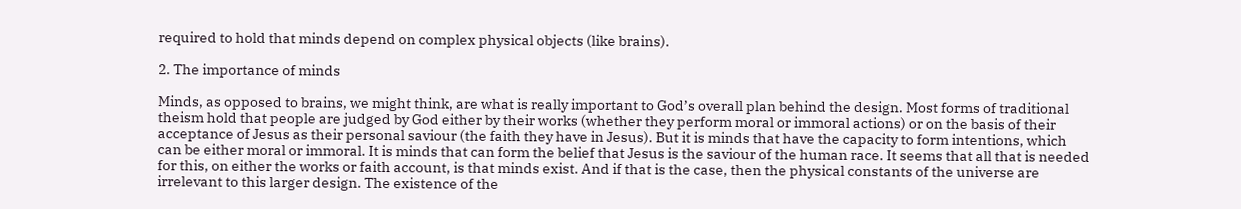required to hold that minds depend on complex physical objects (like brains).

2. The importance of minds

Minds, as opposed to brains, we might think, are what is really important to God’s overall plan behind the design. Most forms of traditional theism hold that people are judged by God either by their works (whether they perform moral or immoral actions) or on the basis of their acceptance of Jesus as their personal saviour (the faith they have in Jesus). But it is minds that have the capacity to form intentions, which can be either moral or immoral. It is minds that can form the belief that Jesus is the saviour of the human race. It seems that all that is needed for this, on either the works or faith account, is that minds exist. And if that is the case, then the physical constants of the universe are irrelevant to this larger design. The existence of the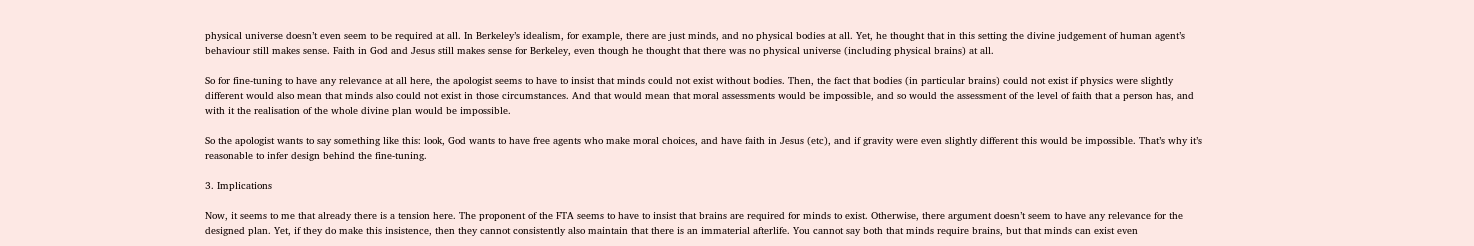physical universe doesn’t even seem to be required at all. In Berkeley’s idealism, for example, there are just minds, and no physical bodies at all. Yet, he thought that in this setting the divine judgement of human agent’s behaviour still makes sense. Faith in God and Jesus still makes sense for Berkeley, even though he thought that there was no physical universe (including physical brains) at all.

So for fine-tuning to have any relevance at all here, the apologist seems to have to insist that minds could not exist without bodies. Then, the fact that bodies (in particular brains) could not exist if physics were slightly different would also mean that minds also could not exist in those circumstances. And that would mean that moral assessments would be impossible, and so would the assessment of the level of faith that a person has, and with it the realisation of the whole divine plan would be impossible.

So the apologist wants to say something like this: look, God wants to have free agents who make moral choices, and have faith in Jesus (etc), and if gravity were even slightly different this would be impossible. That’s why it’s reasonable to infer design behind the fine-tuning.

3. Implications

Now, it seems to me that already there is a tension here. The proponent of the FTA seems to have to insist that brains are required for minds to exist. Otherwise, there argument doesn’t seem to have any relevance for the designed plan. Yet, if they do make this insistence, then they cannot consistently also maintain that there is an immaterial afterlife. You cannot say both that minds require brains, but that minds can exist even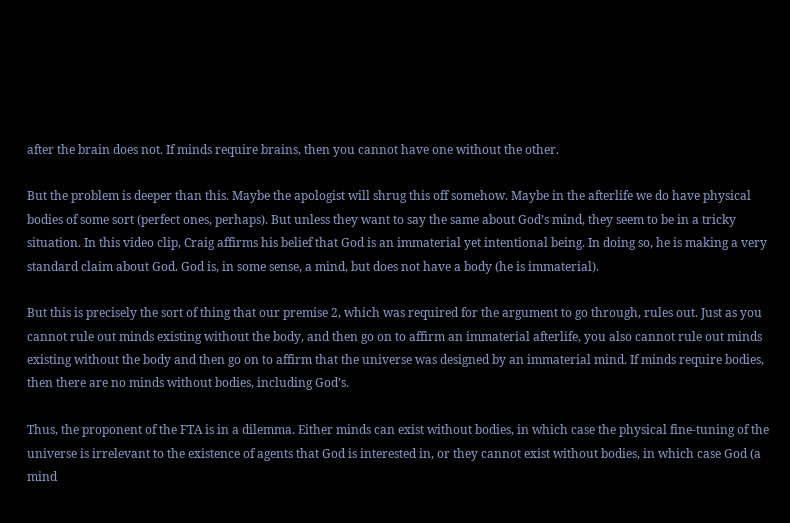after the brain does not. If minds require brains, then you cannot have one without the other.

But the problem is deeper than this. Maybe the apologist will shrug this off somehow. Maybe in the afterlife we do have physical bodies of some sort (perfect ones, perhaps). But unless they want to say the same about God’s mind, they seem to be in a tricky situation. In this video clip, Craig affirms his belief that God is an immaterial yet intentional being. In doing so, he is making a very standard claim about God. God is, in some sense, a mind, but does not have a body (he is immaterial).

But this is precisely the sort of thing that our premise 2, which was required for the argument to go through, rules out. Just as you cannot rule out minds existing without the body, and then go on to affirm an immaterial afterlife, you also cannot rule out minds existing without the body and then go on to affirm that the universe was designed by an immaterial mind. If minds require bodies, then there are no minds without bodies, including God’s.

Thus, the proponent of the FTA is in a dilemma. Either minds can exist without bodies, in which case the physical fine-tuning of the universe is irrelevant to the existence of agents that God is interested in, or they cannot exist without bodies, in which case God (a mind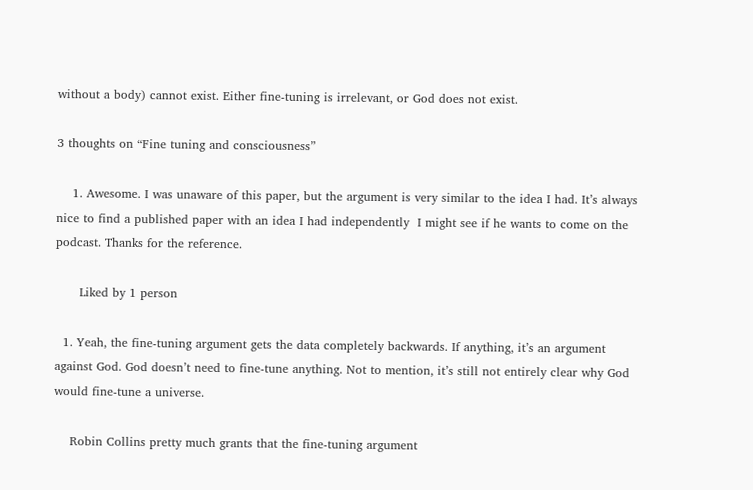without a body) cannot exist. Either fine-tuning is irrelevant, or God does not exist.

3 thoughts on “Fine tuning and consciousness”

    1. Awesome. I was unaware of this paper, but the argument is very similar to the idea I had. It’s always nice to find a published paper with an idea I had independently  I might see if he wants to come on the podcast. Thanks for the reference.

      Liked by 1 person

  1. Yeah, the fine-tuning argument gets the data completely backwards. If anything, it’s an argument against God. God doesn’t need to fine-tune anything. Not to mention, it’s still not entirely clear why God would fine-tune a universe.

    Robin Collins pretty much grants that the fine-tuning argument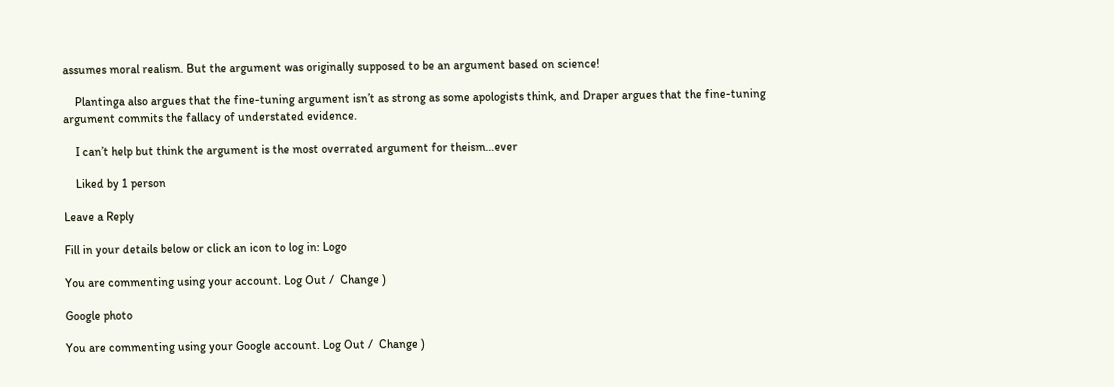assumes moral realism. But the argument was originally supposed to be an argument based on science!

    Plantinga also argues that the fine-tuning argument isn’t as strong as some apologists think, and Draper argues that the fine-tuning argument commits the fallacy of understated evidence.

    I can’t help but think the argument is the most overrated argument for theism…ever

    Liked by 1 person

Leave a Reply

Fill in your details below or click an icon to log in: Logo

You are commenting using your account. Log Out /  Change )

Google photo

You are commenting using your Google account. Log Out /  Change )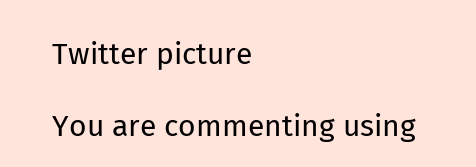Twitter picture

You are commenting using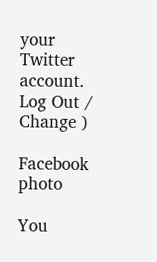your Twitter account. Log Out /  Change )

Facebook photo

You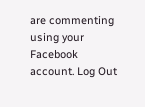are commenting using your Facebook account. Log Out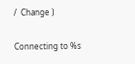/  Change )

Connecting to %s